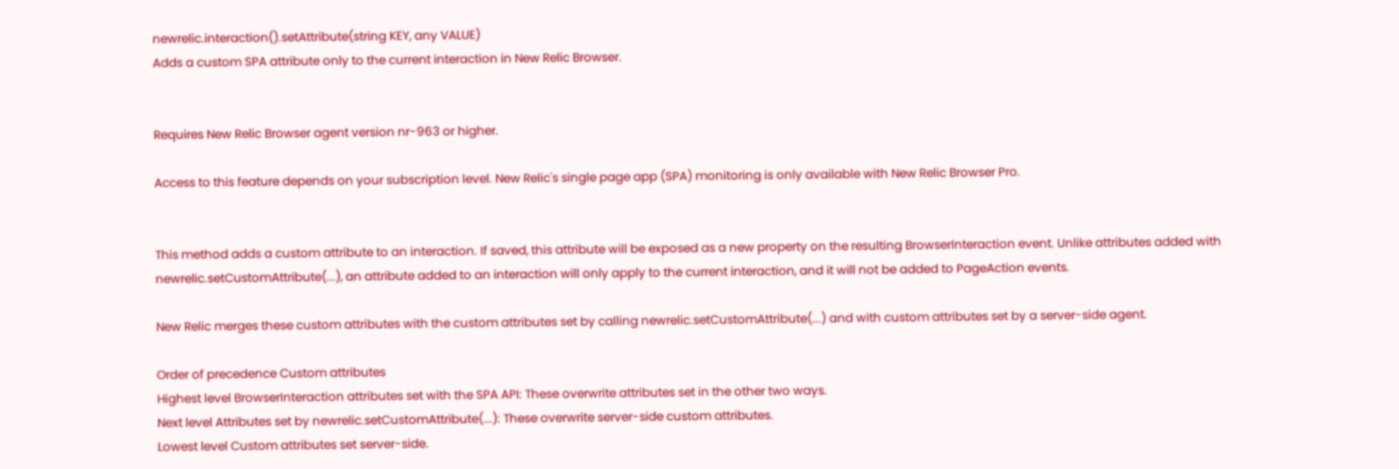newrelic.interaction().setAttribute(string KEY, any VALUE)
Adds a custom SPA attribute only to the current interaction in New Relic Browser.


Requires New Relic Browser agent version nr-963 or higher.

Access to this feature depends on your subscription level. New Relic's single page app (SPA) monitoring is only available with New Relic Browser Pro.


This method adds a custom attribute to an interaction. If saved, this attribute will be exposed as a new property on the resulting BrowserInteraction event. Unlike attributes added with newrelic.setCustomAttribute(...), an attribute added to an interaction will only apply to the current interaction, and it will not be added to PageAction events.

New Relic merges these custom attributes with the custom attributes set by calling newrelic.setCustomAttribute(...) and with custom attributes set by a server-side agent.

Order of precedence Custom attributes
Highest level BrowserInteraction attributes set with the SPA API: These overwrite attributes set in the other two ways.
Next level Attributes set by newrelic.setCustomAttribute(...): These overwrite server-side custom attributes.
Lowest level Custom attributes set server-side.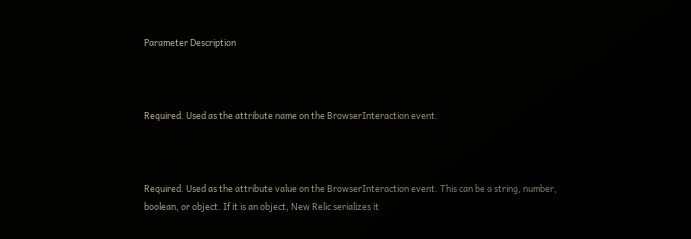Parameter Description



Required. Used as the attribute name on the BrowserInteraction event.



Required. Used as the attribute value on the BrowserInteraction event. This can be a string, number, boolean, or object. If it is an object, New Relic serializes it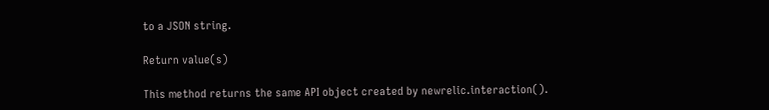to a JSON string.

Return value(s)

This method returns the same API object created by newrelic.interaction().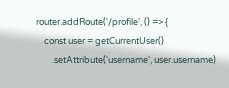router.addRoute('/profile', () => {
    const user = getCurrentUser()
        .setAttribute('username', user.username)